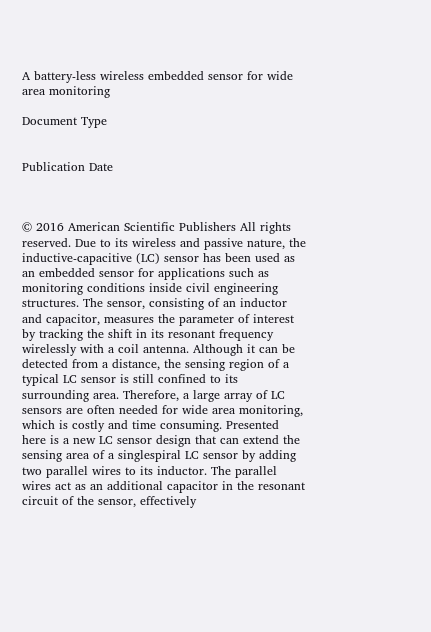A battery-less wireless embedded sensor for wide area monitoring

Document Type


Publication Date



© 2016 American Scientific Publishers All rights reserved. Due to its wireless and passive nature, the inductive-capacitive (LC) sensor has been used as an embedded sensor for applications such as monitoring conditions inside civil engineering structures. The sensor, consisting of an inductor and capacitor, measures the parameter of interest by tracking the shift in its resonant frequency wirelessly with a coil antenna. Although it can be detected from a distance, the sensing region of a typical LC sensor is still confined to its surrounding area. Therefore, a large array of LC sensors are often needed for wide area monitoring, which is costly and time consuming. Presented here is a new LC sensor design that can extend the sensing area of a singlespiral LC sensor by adding two parallel wires to its inductor. The parallel wires act as an additional capacitor in the resonant circuit of the sensor, effectively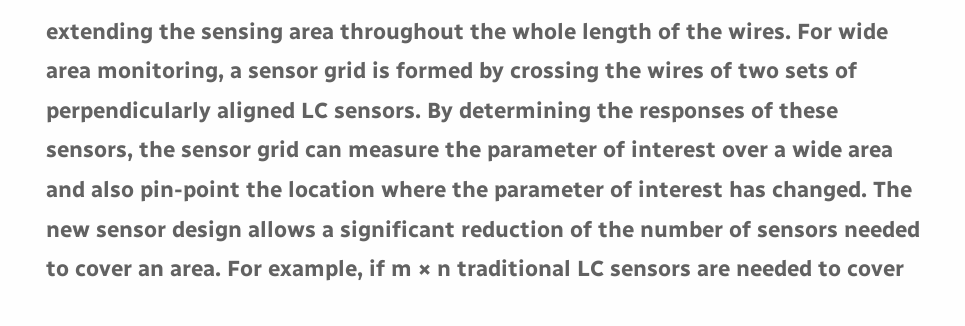extending the sensing area throughout the whole length of the wires. For wide area monitoring, a sensor grid is formed by crossing the wires of two sets of perpendicularly aligned LC sensors. By determining the responses of these sensors, the sensor grid can measure the parameter of interest over a wide area and also pin-point the location where the parameter of interest has changed. The new sensor design allows a significant reduction of the number of sensors needed to cover an area. For example, if m × n traditional LC sensors are needed to cover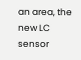an area, the new LC sensor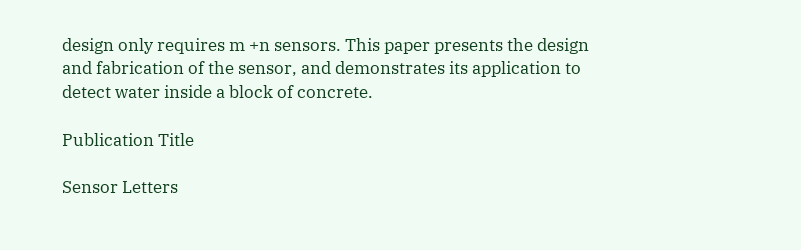design only requires m +n sensors. This paper presents the design and fabrication of the sensor, and demonstrates its application to detect water inside a block of concrete.

Publication Title

Sensor Letters